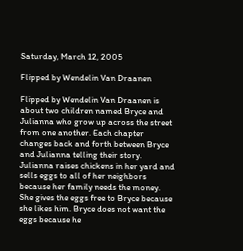Saturday, March 12, 2005

Flipped by Wendelin Van Draanen

Flipped by Wendelin Van Draanen is about two children named Bryce and Julianna who grow up across the street from one another. Each chapter changes back and forth between Bryce and Julianna telling their story. Julianna raises chickens in her yard and sells eggs to all of her neighbors because her family needs the money. She gives the eggs free to Bryce because she likes him. Bryce does not want the eggs because he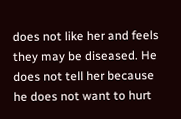does not like her and feels they may be diseased. He does not tell her because he does not want to hurt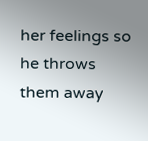her feelings so he throws them away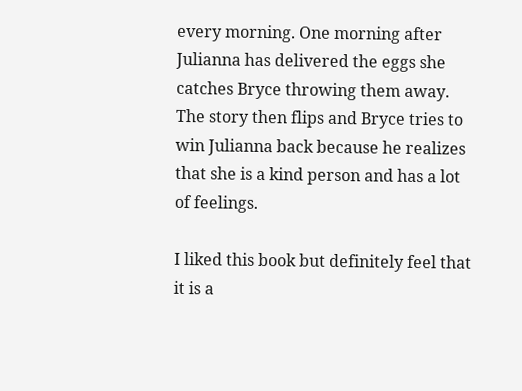every morning. One morning after Julianna has delivered the eggs she catches Bryce throwing them away. The story then flips and Bryce tries to win Julianna back because he realizes that she is a kind person and has a lot of feelings.

I liked this book but definitely feel that it is a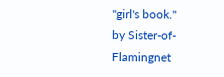"girl's book."
by Sister-of-Flamingnet